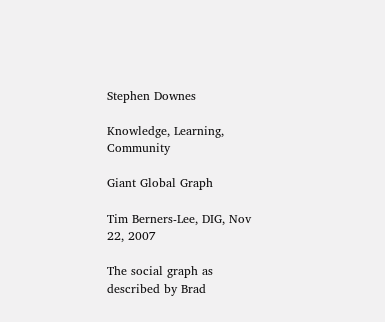Stephen Downes

Knowledge, Learning, Community

Giant Global Graph

Tim Berners-Lee, DIG, Nov 22, 2007

The social graph as described by Brad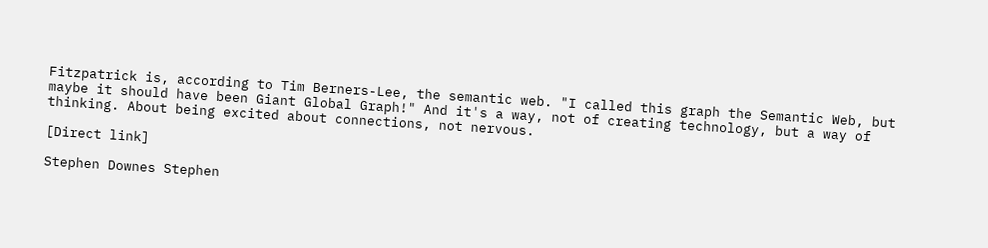Fitzpatrick is, according to Tim Berners-Lee, the semantic web. "I called this graph the Semantic Web, but maybe it should have been Giant Global Graph!" And it's a way, not of creating technology, but a way of thinking. About being excited about connections, not nervous.

[Direct link]

Stephen Downes Stephen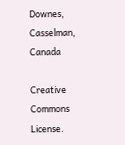Downes, Casselman, Canada

Creative Commons License.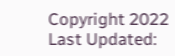Copyright 2022
Last Updated: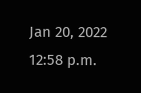Jan 20, 2022 12:58 p.m.